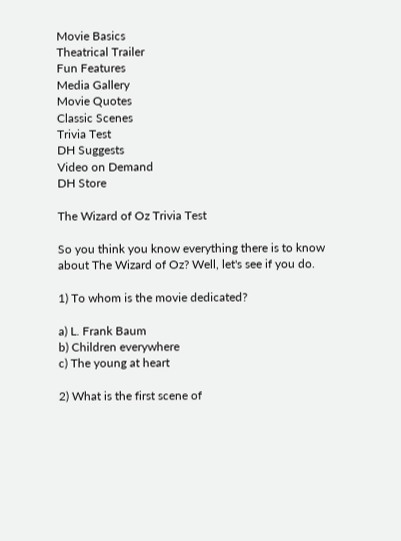Movie Basics
Theatrical Trailer
Fun Features
Media Gallery
Movie Quotes
Classic Scenes
Trivia Test
DH Suggests
Video on Demand
DH Store

The Wizard of Oz Trivia Test

So you think you know everything there is to know about The Wizard of Oz? Well, let's see if you do.

1) To whom is the movie dedicated?

a) L. Frank Baum
b) Children everywhere
c) The young at heart

2) What is the first scene of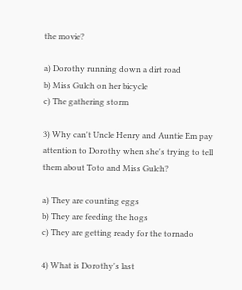the movie?

a) Dorothy running down a dirt road
b) Miss Gulch on her bicycle
c) The gathering storm

3) Why can't Uncle Henry and Auntie Em pay attention to Dorothy when she's trying to tell them about Toto and Miss Gulch?

a) They are counting eggs
b) They are feeding the hogs
c) They are getting ready for the tornado

4) What is Dorothy's last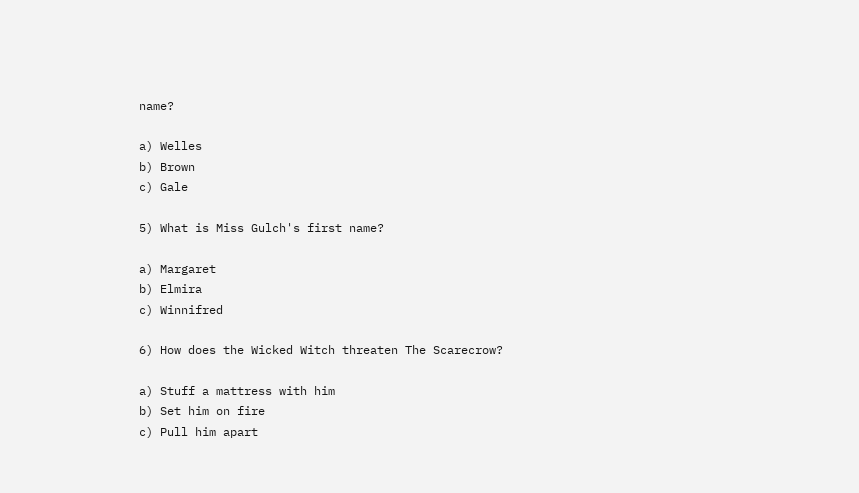name?

a) Welles
b) Brown
c) Gale

5) What is Miss Gulch's first name?

a) Margaret
b) Elmira
c) Winnifred

6) How does the Wicked Witch threaten The Scarecrow?

a) Stuff a mattress with him
b) Set him on fire
c) Pull him apart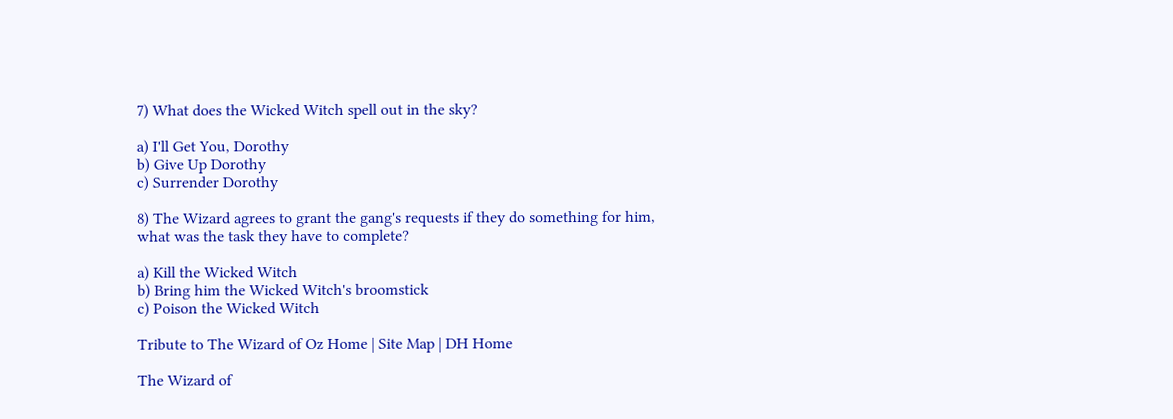7) What does the Wicked Witch spell out in the sky?

a) I'll Get You, Dorothy
b) Give Up Dorothy
c) Surrender Dorothy

8) The Wizard agrees to grant the gang's requests if they do something for him, what was the task they have to complete?

a) Kill the Wicked Witch
b) Bring him the Wicked Witch's broomstick
c) Poison the Wicked Witch

Tribute to The Wizard of Oz Home | Site Map | DH Home

The Wizard of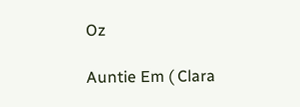Oz

Auntie Em ( Clara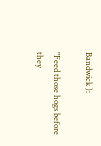Bandwick ):

"Feed those hogs before they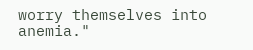worry themselves into anemia."